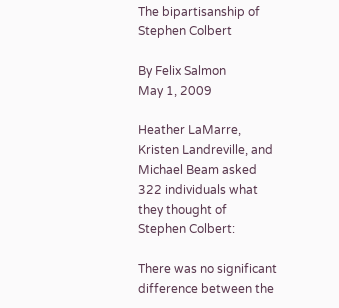The bipartisanship of Stephen Colbert

By Felix Salmon
May 1, 2009

Heather LaMarre, Kristen Landreville, and Michael Beam asked 322 individuals what they thought of Stephen Colbert:

There was no significant difference between the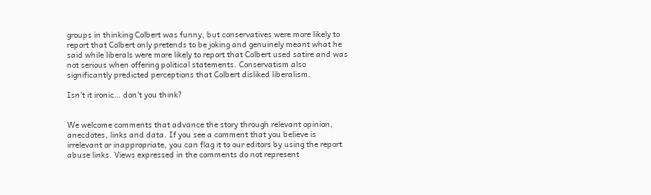groups in thinking Colbert was funny, but conservatives were more likely to report that Colbert only pretends to be joking and genuinely meant what he said while liberals were more likely to report that Colbert used satire and was not serious when offering political statements. Conservatism also significantly predicted perceptions that Colbert disliked liberalism.

Isn’t it ironic… don’t you think?


We welcome comments that advance the story through relevant opinion, anecdotes, links and data. If you see a comment that you believe is irrelevant or inappropriate, you can flag it to our editors by using the report abuse links. Views expressed in the comments do not represent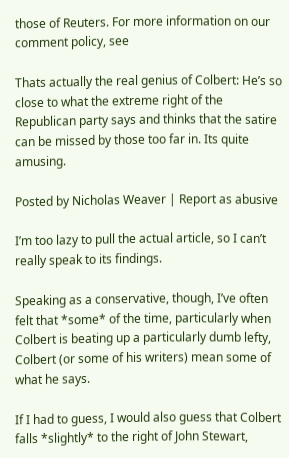those of Reuters. For more information on our comment policy, see

Thats actually the real genius of Colbert: He’s so close to what the extreme right of the Republican party says and thinks that the satire can be missed by those too far in. Its quite amusing.

Posted by Nicholas Weaver | Report as abusive

I’m too lazy to pull the actual article, so I can’t really speak to its findings.

Speaking as a conservative, though, I’ve often felt that *some* of the time, particularly when Colbert is beating up a particularly dumb lefty, Colbert (or some of his writers) mean some of what he says.

If I had to guess, I would also guess that Colbert falls *slightly* to the right of John Stewart,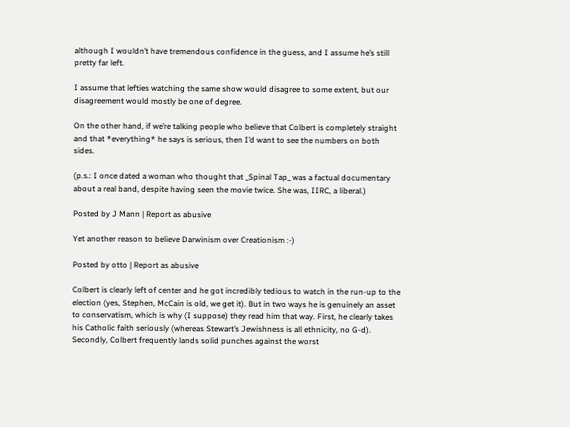although I wouldn’t have tremendous confidence in the guess, and I assume he’s still pretty far left.

I assume that lefties watching the same show would disagree to some extent, but our disagreement would mostly be one of degree.

On the other hand, if we’re talking people who believe that Colbert is completely straight and that *everything* he says is serious, then I’d want to see the numbers on both sides.

(p.s.: I once dated a woman who thought that _Spinal Tap_ was a factual documentary about a real band, despite having seen the movie twice. She was, IIRC, a liberal.)

Posted by J Mann | Report as abusive

Yet another reason to believe Darwinism over Creationism :-)

Posted by otto | Report as abusive

Colbert is clearly left of center and he got incredibly tedious to watch in the run-up to the election (yes, Stephen, McCain is old, we get it). But in two ways he is genuinely an asset to conservatism, which is why (I suppose) they read him that way. First, he clearly takes his Catholic faith seriously (whereas Stewart’s Jewishness is all ethnicity, no G-d). Secondly, Colbert frequently lands solid punches against the worst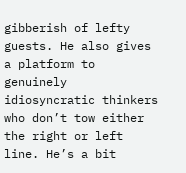gibberish of lefty guests. He also gives a platform to genuinely idiosyncratic thinkers who don’t tow either the right or left line. He’s a bit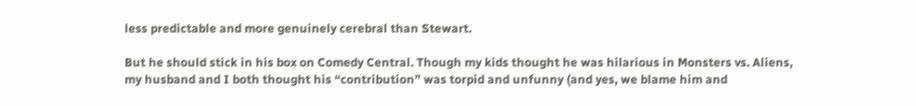less predictable and more genuinely cerebral than Stewart.

But he should stick in his box on Comedy Central. Though my kids thought he was hilarious in Monsters vs. Aliens, my husband and I both thought his “contribution” was torpid and unfunny (and yes, we blame him and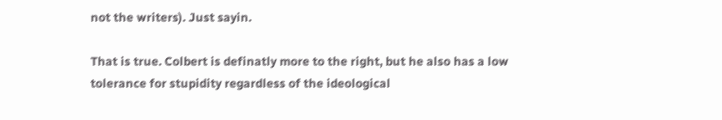not the writers). Just sayin.

That is true. Colbert is definatly more to the right, but he also has a low tolerance for stupidity regardless of the ideological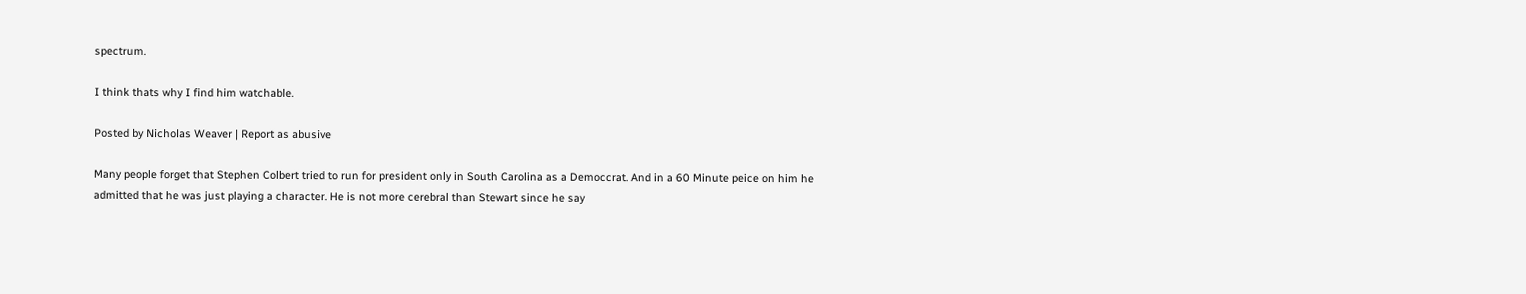spectrum.

I think thats why I find him watchable.

Posted by Nicholas Weaver | Report as abusive

Many people forget that Stephen Colbert tried to run for president only in South Carolina as a Democcrat. And in a 60 Minute peice on him he admitted that he was just playing a character. He is not more cerebral than Stewart since he say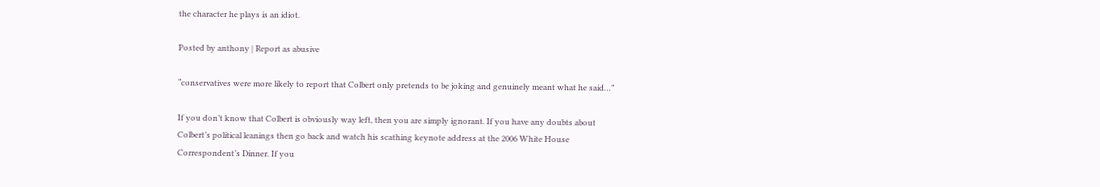the character he plays is an idiot.

Posted by anthony | Report as abusive

“conservatives were more likely to report that Colbert only pretends to be joking and genuinely meant what he said…”

If you don’t know that Colbert is obviously way left, then you are simply ignorant. If you have any doubts about Colbert’s political leanings then go back and watch his scathing keynote address at the 2006 White House Correspondent’s Dinner. If you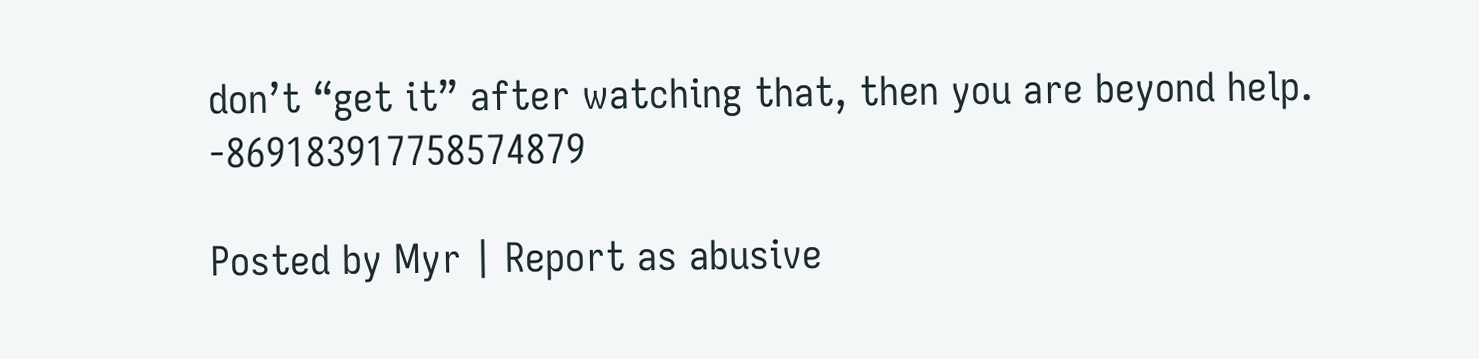don’t “get it” after watching that, then you are beyond help. -869183917758574879

Posted by Myr | Report as abusive